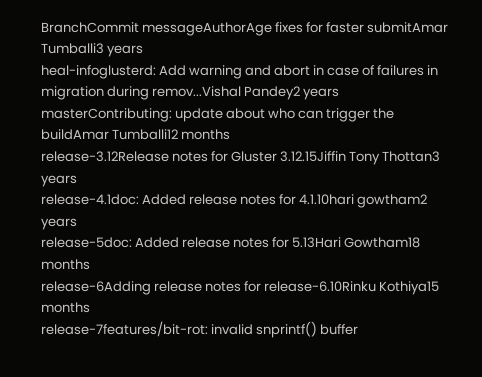BranchCommit messageAuthorAge fixes for faster submitAmar Tumballi3 years
heal-infoglusterd: Add warning and abort in case of failures in migration during remov...Vishal Pandey2 years
masterContributing: update about who can trigger the buildAmar Tumballi12 months
release-3.12Release notes for Gluster 3.12.15Jiffin Tony Thottan3 years
release-4.1doc: Added release notes for 4.1.10hari gowtham2 years
release-5doc: Added release notes for 5.13Hari Gowtham18 months
release-6Adding release notes for release-6.10Rinku Kothiya15 months
release-7features/bit-rot: invalid snprintf() buffer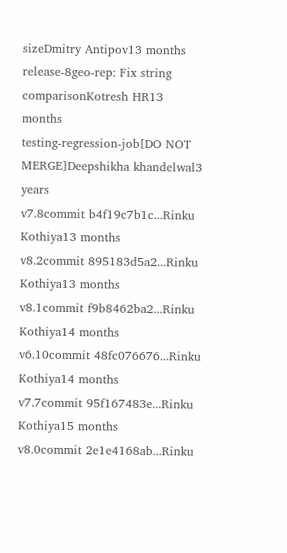sizeDmitry Antipov13 months
release-8geo-rep: Fix string comparisonKotresh HR13 months
testing-regression-job[DO NOT MERGE]Deepshikha khandelwal3 years
v7.8commit b4f19c7b1c...Rinku Kothiya13 months
v8.2commit 895183d5a2...Rinku Kothiya13 months
v8.1commit f9b8462ba2...Rinku Kothiya14 months
v6.10commit 48fc076676...Rinku Kothiya14 months
v7.7commit 95f167483e...Rinku Kothiya15 months
v8.0commit 2e1e4168ab...Rinku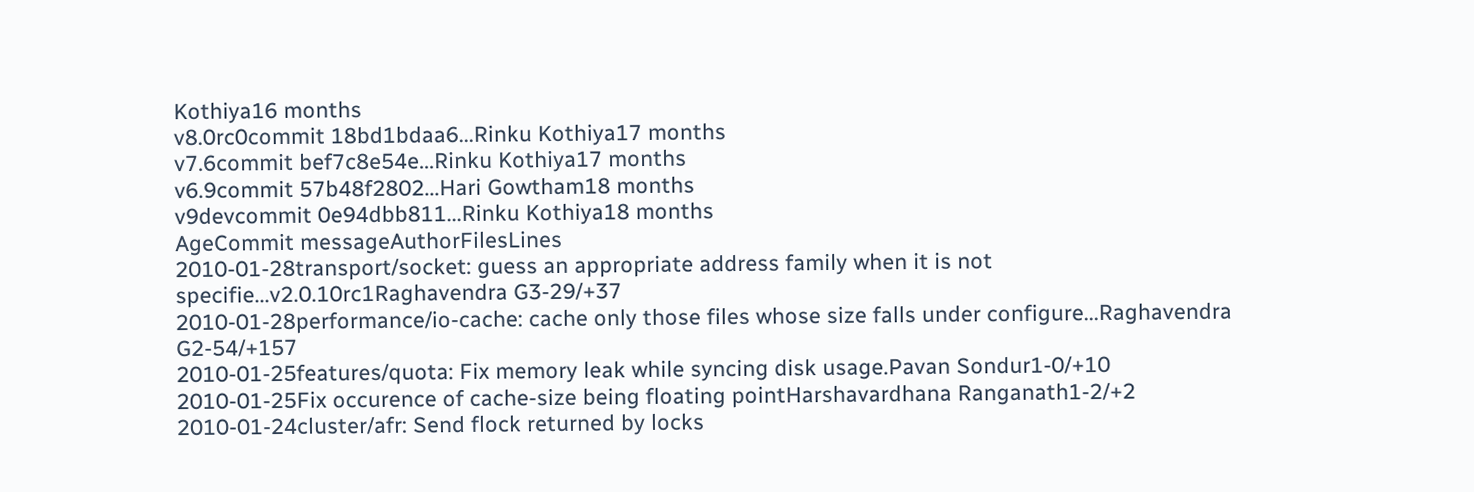Kothiya16 months
v8.0rc0commit 18bd1bdaa6...Rinku Kothiya17 months
v7.6commit bef7c8e54e...Rinku Kothiya17 months
v6.9commit 57b48f2802...Hari Gowtham18 months
v9devcommit 0e94dbb811...Rinku Kothiya18 months
AgeCommit messageAuthorFilesLines
2010-01-28transport/socket: guess an appropriate address family when it is not specifie...v2.0.10rc1Raghavendra G3-29/+37
2010-01-28performance/io-cache: cache only those files whose size falls under configure...Raghavendra G2-54/+157
2010-01-25features/quota: Fix memory leak while syncing disk usage.Pavan Sondur1-0/+10
2010-01-25Fix occurence of cache-size being floating pointHarshavardhana Ranganath1-2/+2
2010-01-24cluster/afr: Send flock returned by locks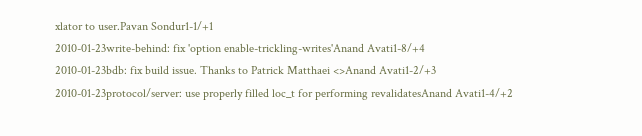xlator to user.Pavan Sondur1-1/+1
2010-01-23write-behind: fix 'option enable-trickling-writes'Anand Avati1-8/+4
2010-01-23bdb: fix build issue. Thanks to Patrick Matthaei <>Anand Avati1-2/+3
2010-01-23protocol/server: use properly filled loc_t for performing revalidatesAnand Avati1-4/+2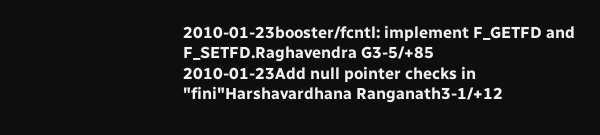2010-01-23booster/fcntl: implement F_GETFD and F_SETFD.Raghavendra G3-5/+85
2010-01-23Add null pointer checks in "fini"Harshavardhana Ranganath3-1/+12